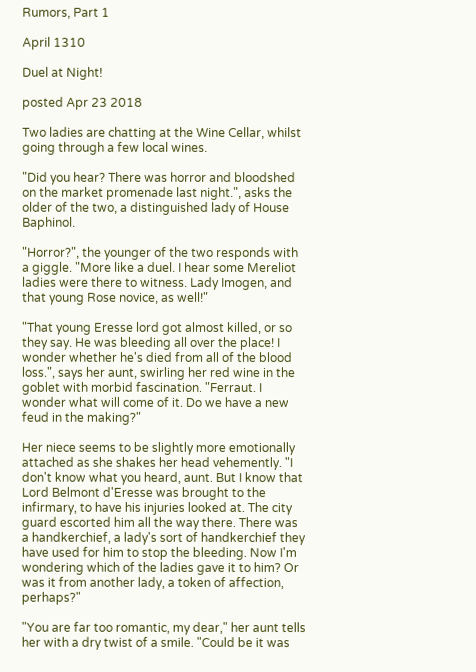Rumors, Part 1

April 1310

Duel at Night!

posted Apr 23 2018

Two ladies are chatting at the Wine Cellar, whilst going through a few local wines.

"Did you hear? There was horror and bloodshed on the market promenade last night.", asks the older of the two, a distinguished lady of House Baphinol.

"Horror?", the younger of the two responds with a giggle. "More like a duel. I hear some Mereliot ladies were there to witness. Lady Imogen, and that young Rose novice, as well!"

"That young Eresse lord got almost killed, or so they say. He was bleeding all over the place! I wonder whether he's died from all of the blood loss.", says her aunt, swirling her red wine in the goblet with morbid fascination. "Ferraut. I wonder what will come of it. Do we have a new feud in the making?"

Her niece seems to be slightly more emotionally attached as she shakes her head vehemently. "I don't know what you heard, aunt. But I know that Lord Belmont d'Eresse was brought to the infirmary, to have his injuries looked at. The city guard escorted him all the way there. There was a handkerchief, a lady's sort of handkerchief they have used for him to stop the bleeding. Now I'm wondering which of the ladies gave it to him? Or was it from another lady, a token of affection, perhaps?"

"You are far too romantic, my dear," her aunt tells her with a dry twist of a smile. "Could be it was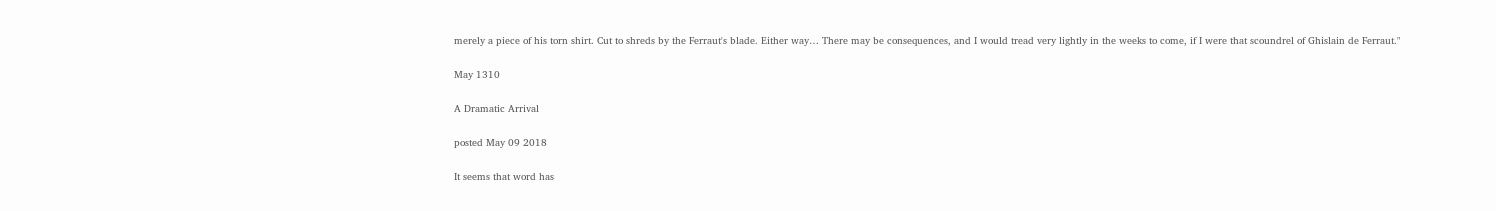merely a piece of his torn shirt. Cut to shreds by the Ferraut's blade. Either way… There may be consequences, and I would tread very lightly in the weeks to come, if I were that scoundrel of Ghislain de Ferraut."

May 1310

A Dramatic Arrival

posted May 09 2018

It seems that word has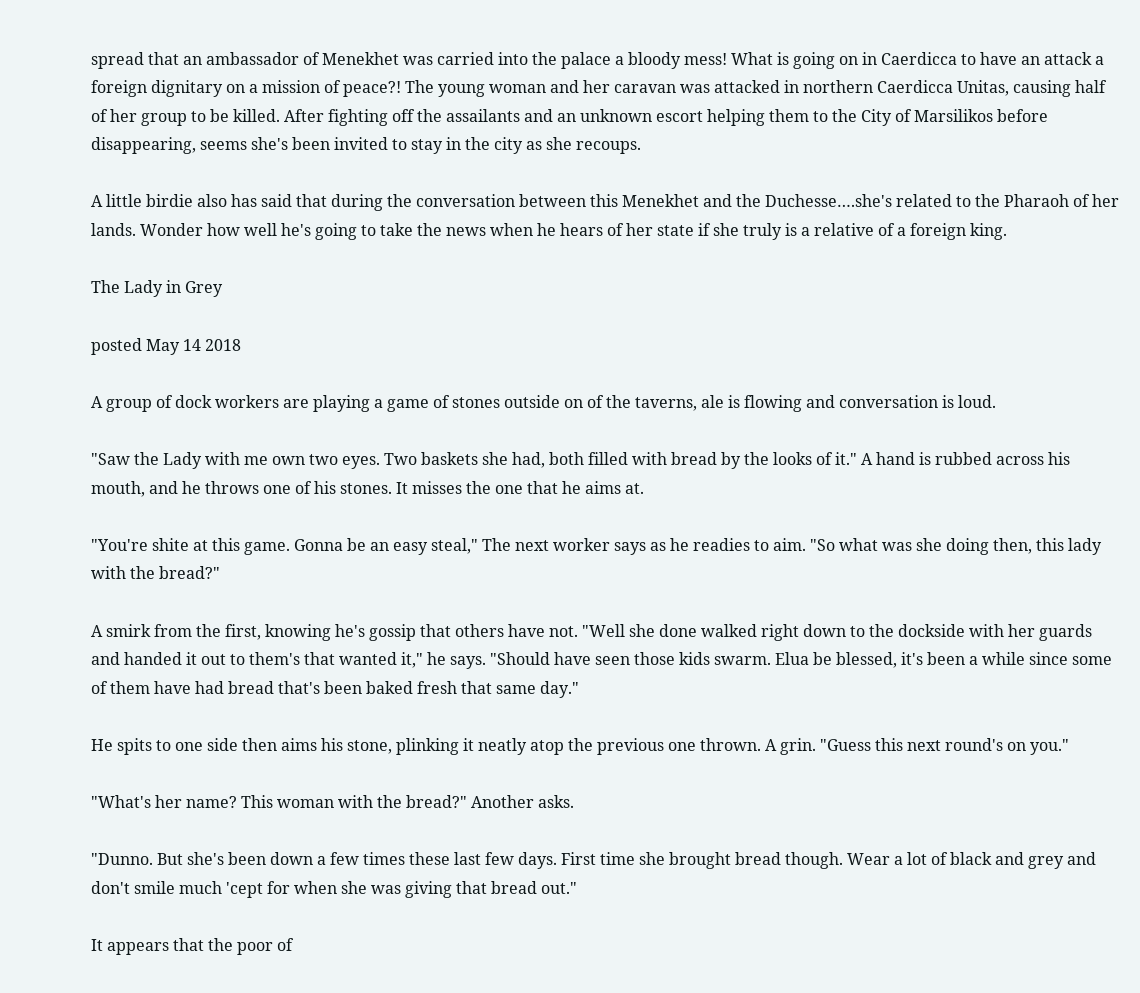spread that an ambassador of Menekhet was carried into the palace a bloody mess! What is going on in Caerdicca to have an attack a foreign dignitary on a mission of peace?! The young woman and her caravan was attacked in northern Caerdicca Unitas, causing half of her group to be killed. After fighting off the assailants and an unknown escort helping them to the City of Marsilikos before disappearing, seems she's been invited to stay in the city as she recoups.

A little birdie also has said that during the conversation between this Menekhet and the Duchesse….she's related to the Pharaoh of her lands. Wonder how well he's going to take the news when he hears of her state if she truly is a relative of a foreign king.

The Lady in Grey

posted May 14 2018

A group of dock workers are playing a game of stones outside on of the taverns, ale is flowing and conversation is loud.

"Saw the Lady with me own two eyes. Two baskets she had, both filled with bread by the looks of it." A hand is rubbed across his mouth, and he throws one of his stones. It misses the one that he aims at.

"You're shite at this game. Gonna be an easy steal," The next worker says as he readies to aim. "So what was she doing then, this lady with the bread?"

A smirk from the first, knowing he's gossip that others have not. "Well she done walked right down to the dockside with her guards and handed it out to them's that wanted it," he says. "Should have seen those kids swarm. Elua be blessed, it's been a while since some of them have had bread that's been baked fresh that same day."

He spits to one side then aims his stone, plinking it neatly atop the previous one thrown. A grin. "Guess this next round's on you."

"What's her name? This woman with the bread?" Another asks.

"Dunno. But she's been down a few times these last few days. First time she brought bread though. Wear a lot of black and grey and don't smile much 'cept for when she was giving that bread out."

It appears that the poor of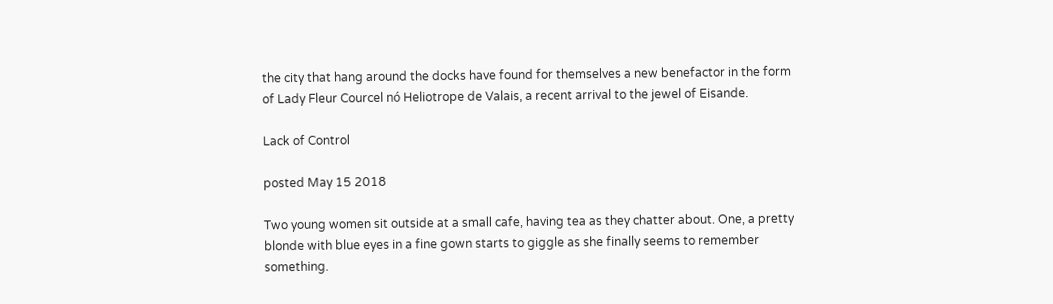the city that hang around the docks have found for themselves a new benefactor in the form of Lady Fleur Courcel nó Heliotrope de Valais, a recent arrival to the jewel of Eisande.

Lack of Control

posted May 15 2018

Two young women sit outside at a small cafe, having tea as they chatter about. One, a pretty blonde with blue eyes in a fine gown starts to giggle as she finally seems to remember something.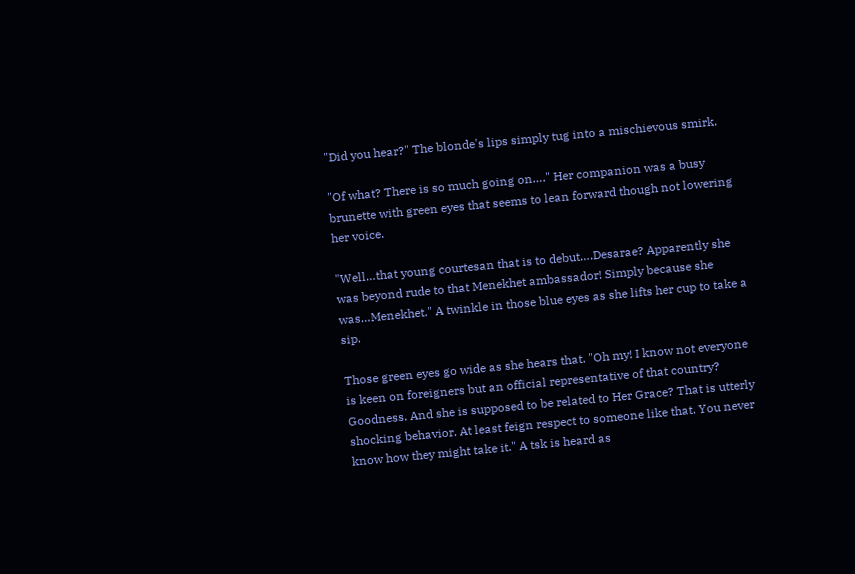"Did you hear?" The blonde's lips simply tug into a mischievous smirk.

"Of what? There is so much going on…." Her companion was a busy brunette with green eyes that seems to lean forward though not lowering her voice.

"Well…that young courtesan that is to debut….Desarae? Apparently she was beyond rude to that Menekhet ambassador! Simply because she was…Menekhet." A twinkle in those blue eyes as she lifts her cup to take a sip.

Those green eyes go wide as she hears that. "Oh my! I know not everyone is keen on foreigners but an official representative of that country? Goodness. And she is supposed to be related to Her Grace? That is utterly shocking behavior. At least feign respect to someone like that. You never know how they might take it." A tsk is heard as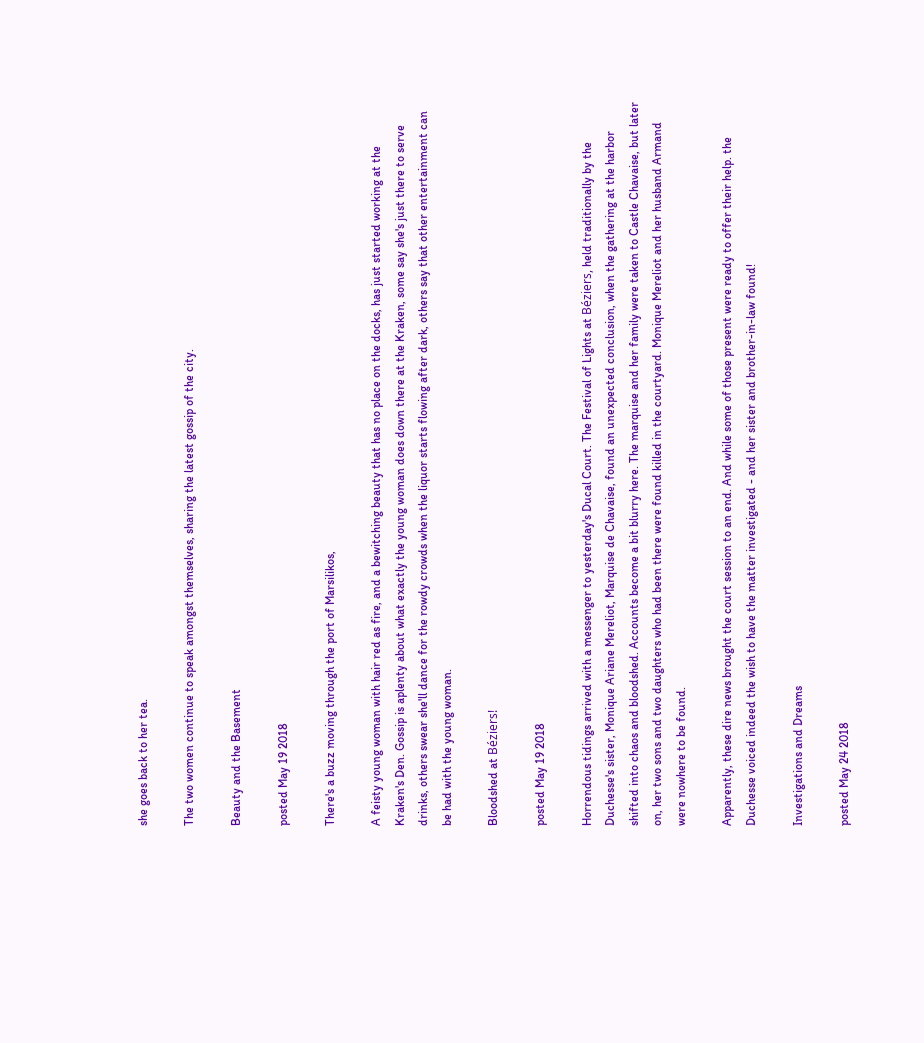she goes back to her tea.

The two women continue to speak amongst themselves, sharing the latest gossip of the city.

Beauty and the Basement

posted May 19 2018

There's a buzz moving through the port of Marsilikos,

A feisty young woman with hair red as fire, and a bewitching beauty that has no place on the docks, has just started working at the Kraken's Den. Gossip is aplenty about what exactly the young woman does down there at the Kraken, some say she's just there to serve drinks, others swear she'll dance for the rowdy crowds when the liquor starts flowing after dark, others say that other entertainment can be had with the young woman.

Bloodshed at Béziers!

posted May 19 2018

Horrendous tidings arrived with a messenger to yesterday's Ducal Court. The Festival of Lights at Béziers, held traditionally by the Duchesse's sister, Monique Ariane Mereliot, Marquise de Chavaise, found an unexpected conclusion, when the gathering at the harbor shifted into chaos and bloodshed. Accounts become a bit blurry here. The marquise and her family were taken to Castle Chavaise, but later on, her two sons and two daughters who had been there were found killed in the courtyard. Monique Mereliot and her husband Armand were nowhere to be found.

Apparently, these dire news brought the court session to an end. And while some of those present were ready to offer their help. the Duchesse voiced indeed the wish to have the matter investigated - and her sister and brother-in-law found!

Investigations and Dreams

posted May 24 2018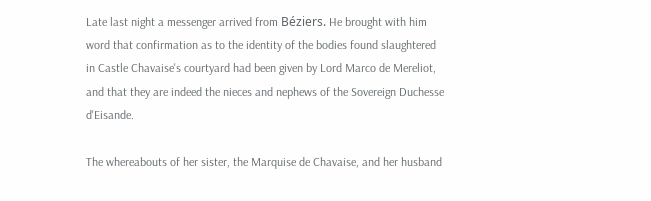Late last night a messenger arrived from Béziers. He brought with him word that confirmation as to the identity of the bodies found slaughtered in Castle Chavaise's courtyard had been given by Lord Marco de Mereliot, and that they are indeed the nieces and nephews of the Sovereign Duchesse d'Eisande.

The whereabouts of her sister, the Marquise de Chavaise, and her husband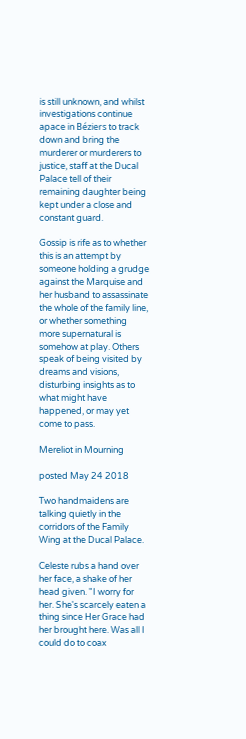is still unknown, and whilst investigations continue apace in Béziers to track down and bring the murderer or murderers to justice, staff at the Ducal Palace tell of their remaining daughter being kept under a close and constant guard.

Gossip is rife as to whether this is an attempt by someone holding a grudge against the Marquise and her husband to assassinate the whole of the family line, or whether something more supernatural is somehow at play. Others speak of being visited by dreams and visions, disturbing insights as to what might have happened, or may yet come to pass.

Mereliot in Mourning

posted May 24 2018

Two handmaidens are talking quietly in the corridors of the Family Wing at the Ducal Palace.

Celeste rubs a hand over her face, a shake of her head given. "I worry for her. She's scarcely eaten a thing since Her Grace had her brought here. Was all I could do to coax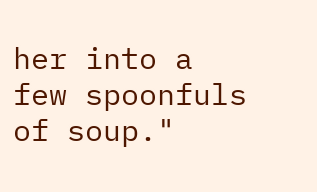her into a few spoonfuls of soup."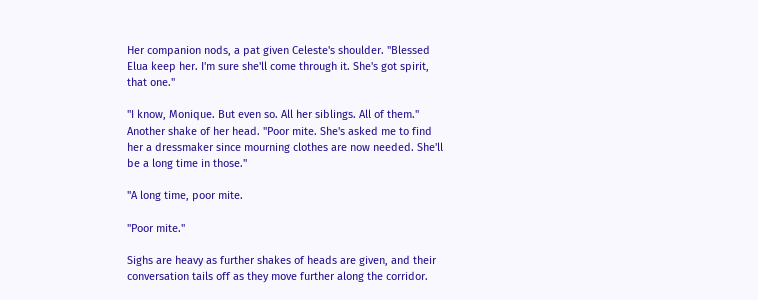Her companion nods, a pat given Celeste's shoulder. "Blessed Elua keep her. I'm sure she'll come through it. She's got spirit, that one."

"I know, Monique. But even so. All her siblings. All of them." Another shake of her head. "Poor mite. She's asked me to find her a dressmaker since mourning clothes are now needed. She'll be a long time in those."

"A long time, poor mite.

"Poor mite."

Sighs are heavy as further shakes of heads are given, and their conversation tails off as they move further along the corridor.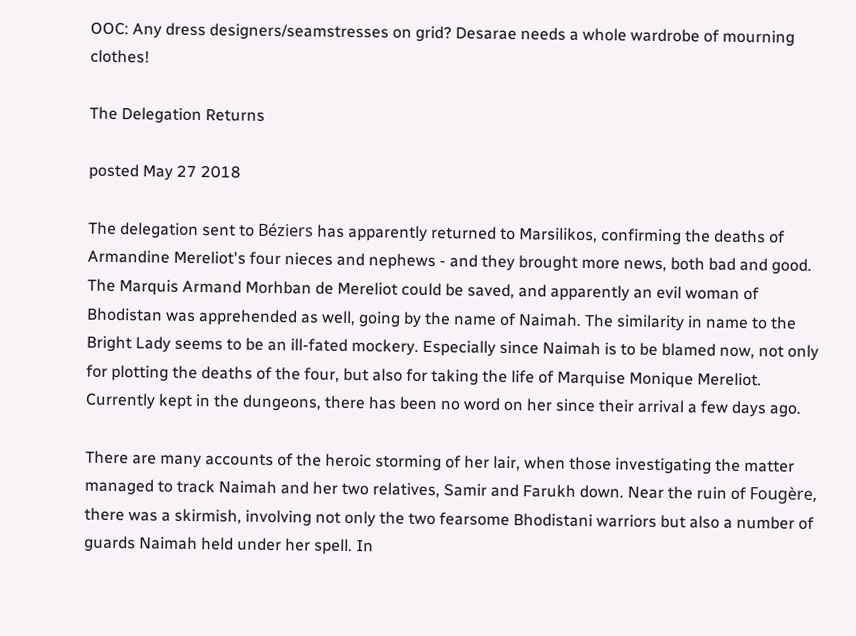OOC: Any dress designers/seamstresses on grid? Desarae needs a whole wardrobe of mourning clothes!

The Delegation Returns

posted May 27 2018

The delegation sent to Béziers has apparently returned to Marsilikos, confirming the deaths of Armandine Mereliot's four nieces and nephews - and they brought more news, both bad and good. The Marquis Armand Morhban de Mereliot could be saved, and apparently an evil woman of Bhodistan was apprehended as well, going by the name of Naimah. The similarity in name to the Bright Lady seems to be an ill-fated mockery. Especially since Naimah is to be blamed now, not only for plotting the deaths of the four, but also for taking the life of Marquise Monique Mereliot. Currently kept in the dungeons, there has been no word on her since their arrival a few days ago.

There are many accounts of the heroic storming of her lair, when those investigating the matter managed to track Naimah and her two relatives, Samir and Farukh down. Near the ruin of Fougère, there was a skirmish, involving not only the two fearsome Bhodistani warriors but also a number of guards Naimah held under her spell. In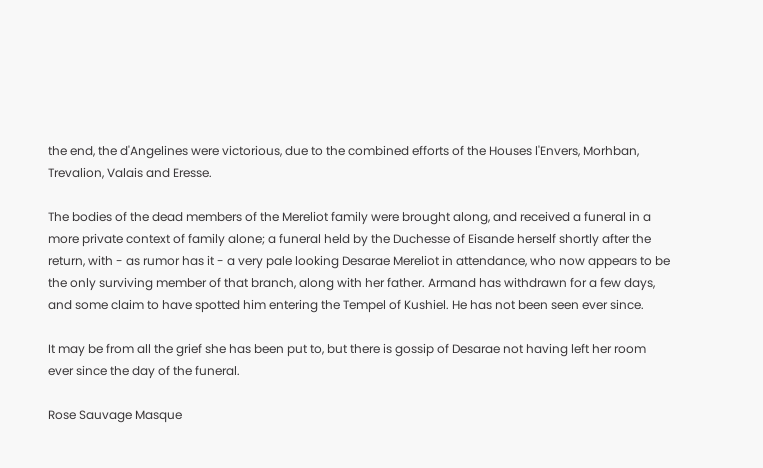the end, the d'Angelines were victorious, due to the combined efforts of the Houses l'Envers, Morhban, Trevalion, Valais and Eresse.

The bodies of the dead members of the Mereliot family were brought along, and received a funeral in a more private context of family alone; a funeral held by the Duchesse of Eisande herself shortly after the return, with - as rumor has it - a very pale looking Desarae Mereliot in attendance, who now appears to be the only surviving member of that branch, along with her father. Armand has withdrawn for a few days, and some claim to have spotted him entering the Tempel of Kushiel. He has not been seen ever since.

It may be from all the grief she has been put to, but there is gossip of Desarae not having left her room ever since the day of the funeral.

Rose Sauvage Masque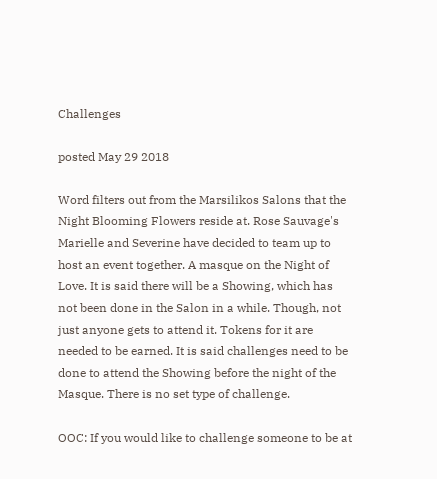Challenges

posted May 29 2018

Word filters out from the Marsilikos Salons that the Night Blooming Flowers reside at. Rose Sauvage's Marielle and Severine have decided to team up to host an event together. A masque on the Night of Love. It is said there will be a Showing, which has not been done in the Salon in a while. Though, not just anyone gets to attend it. Tokens for it are needed to be earned. It is said challenges need to be done to attend the Showing before the night of the Masque. There is no set type of challenge.

OOC: If you would like to challenge someone to be at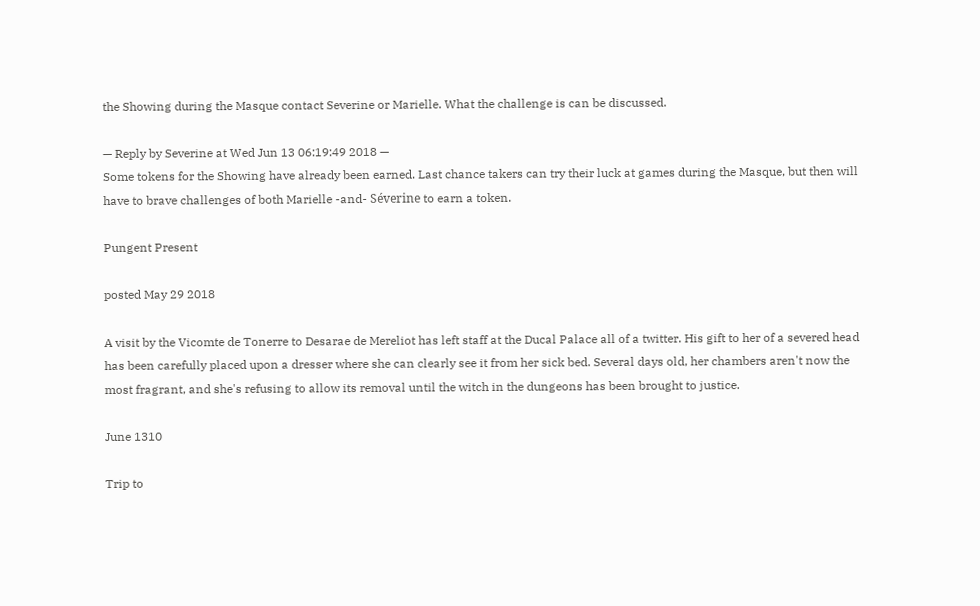the Showing during the Masque contact Severine or Marielle. What the challenge is can be discussed.

— Reply by Severine at Wed Jun 13 06:19:49 2018 —
Some tokens for the Showing have already been earned. Last chance takers can try their luck at games during the Masque, but then will have to brave challenges of both Marielle -and- Séverine to earn a token.

Pungent Present

posted May 29 2018

A visit by the Vicomte de Tonerre to Desarae de Mereliot has left staff at the Ducal Palace all of a twitter. His gift to her of a severed head has been carefully placed upon a dresser where she can clearly see it from her sick bed. Several days old, her chambers aren't now the most fragrant, and she's refusing to allow its removal until the witch in the dungeons has been brought to justice.

June 1310

Trip to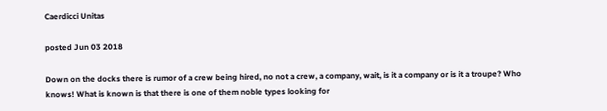Caerdicci Unitas

posted Jun 03 2018

Down on the docks there is rumor of a crew being hired, no not a crew, a company, wait, is it a company or is it a troupe? Who knows! What is known is that there is one of them noble types looking for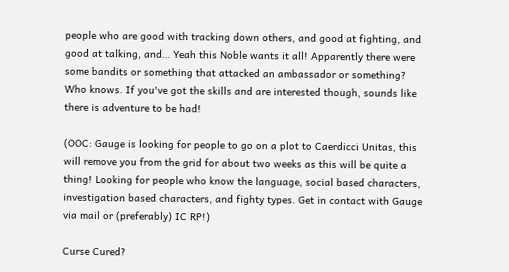people who are good with tracking down others, and good at fighting, and good at talking, and… Yeah this Noble wants it all! Apparently there were some bandits or something that attacked an ambassador or something? Who knows. If you've got the skills and are interested though, sounds like there is adventure to be had!

(OOC: Gauge is looking for people to go on a plot to Caerdicci Unitas, this will remove you from the grid for about two weeks as this will be quite a thing! Looking for people who know the language, social based characters, investigation based characters, and fighty types. Get in contact with Gauge via mail or (preferably) IC RP!)

Curse Cured?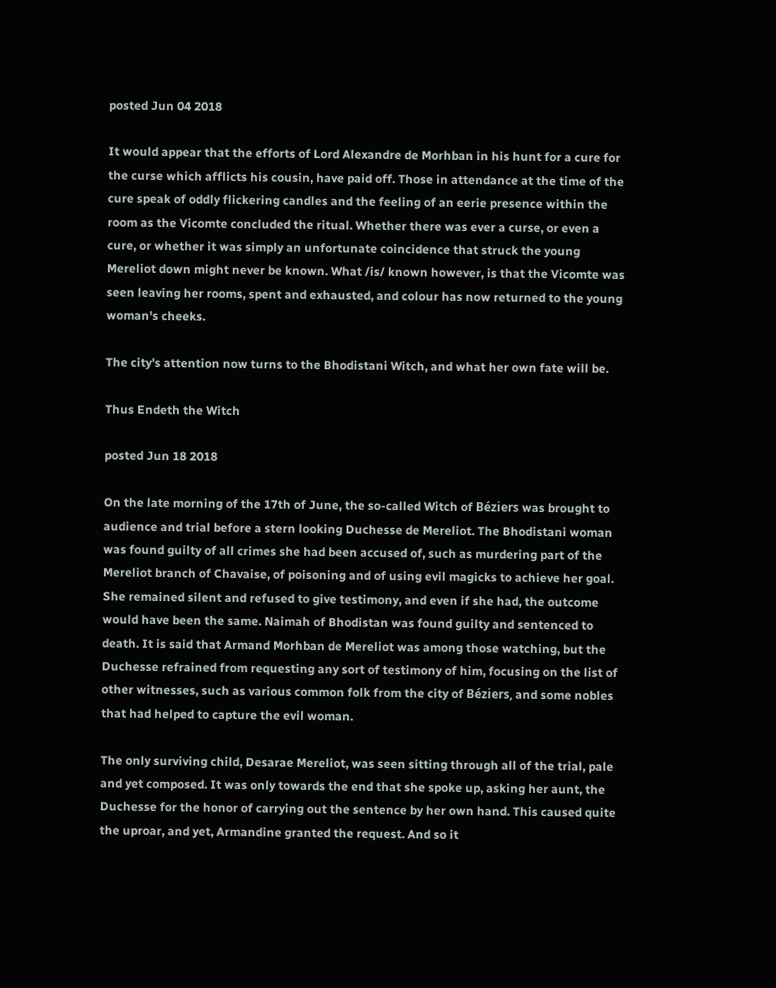posted Jun 04 2018

It would appear that the efforts of Lord Alexandre de Morhban in his hunt for a cure for the curse which afflicts his cousin, have paid off. Those in attendance at the time of the cure speak of oddly flickering candles and the feeling of an eerie presence within the room as the Vicomte concluded the ritual. Whether there was ever a curse, or even a cure, or whether it was simply an unfortunate coincidence that struck the young Mereliot down might never be known. What /is/ known however, is that the Vicomte was seen leaving her rooms, spent and exhausted, and colour has now returned to the young woman's cheeks.

The city's attention now turns to the Bhodistani Witch, and what her own fate will be.

Thus Endeth the Witch

posted Jun 18 2018

On the late morning of the 17th of June, the so-called Witch of Béziers was brought to audience and trial before a stern looking Duchesse de Mereliot. The Bhodistani woman was found guilty of all crimes she had been accused of, such as murdering part of the Mereliot branch of Chavaise, of poisoning and of using evil magicks to achieve her goal. She remained silent and refused to give testimony, and even if she had, the outcome would have been the same. Naimah of Bhodistan was found guilty and sentenced to death. It is said that Armand Morhban de Mereliot was among those watching, but the Duchesse refrained from requesting any sort of testimony of him, focusing on the list of other witnesses, such as various common folk from the city of Béziers, and some nobles that had helped to capture the evil woman.

The only surviving child, Desarae Mereliot, was seen sitting through all of the trial, pale and yet composed. It was only towards the end that she spoke up, asking her aunt, the Duchesse for the honor of carrying out the sentence by her own hand. This caused quite the uproar, and yet, Armandine granted the request. And so it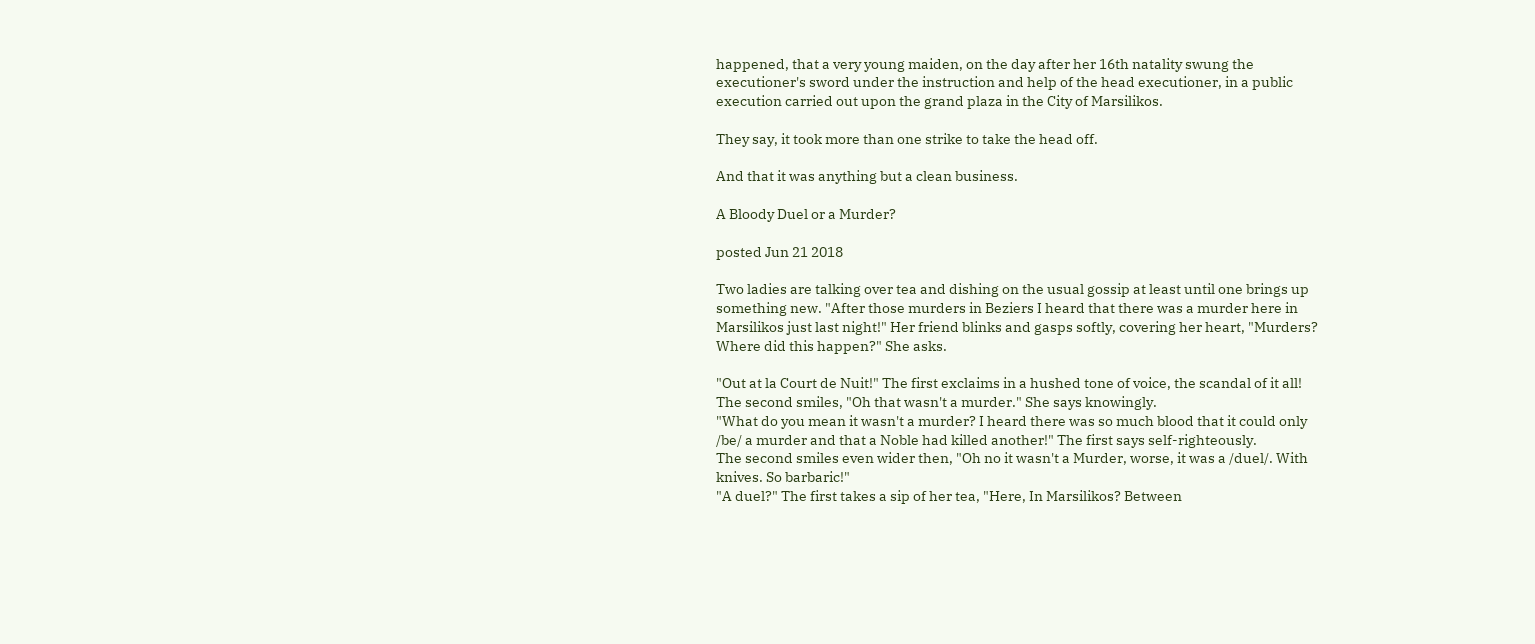happened, that a very young maiden, on the day after her 16th natality swung the executioner's sword under the instruction and help of the head executioner, in a public execution carried out upon the grand plaza in the City of Marsilikos.

They say, it took more than one strike to take the head off.

And that it was anything but a clean business.

A Bloody Duel or a Murder?

posted Jun 21 2018

Two ladies are talking over tea and dishing on the usual gossip at least until one brings up something new. "After those murders in Beziers I heard that there was a murder here in Marsilikos just last night!" Her friend blinks and gasps softly, covering her heart, "Murders? Where did this happen?" She asks.

"Out at la Court de Nuit!" The first exclaims in a hushed tone of voice, the scandal of it all!
The second smiles, "Oh that wasn't a murder." She says knowingly.
"What do you mean it wasn't a murder? I heard there was so much blood that it could only /be/ a murder and that a Noble had killed another!" The first says self-righteously.
The second smiles even wider then, "Oh no it wasn't a Murder, worse, it was a /duel/. With knives. So barbaric!"
"A duel?" The first takes a sip of her tea, "Here, In Marsilikos? Between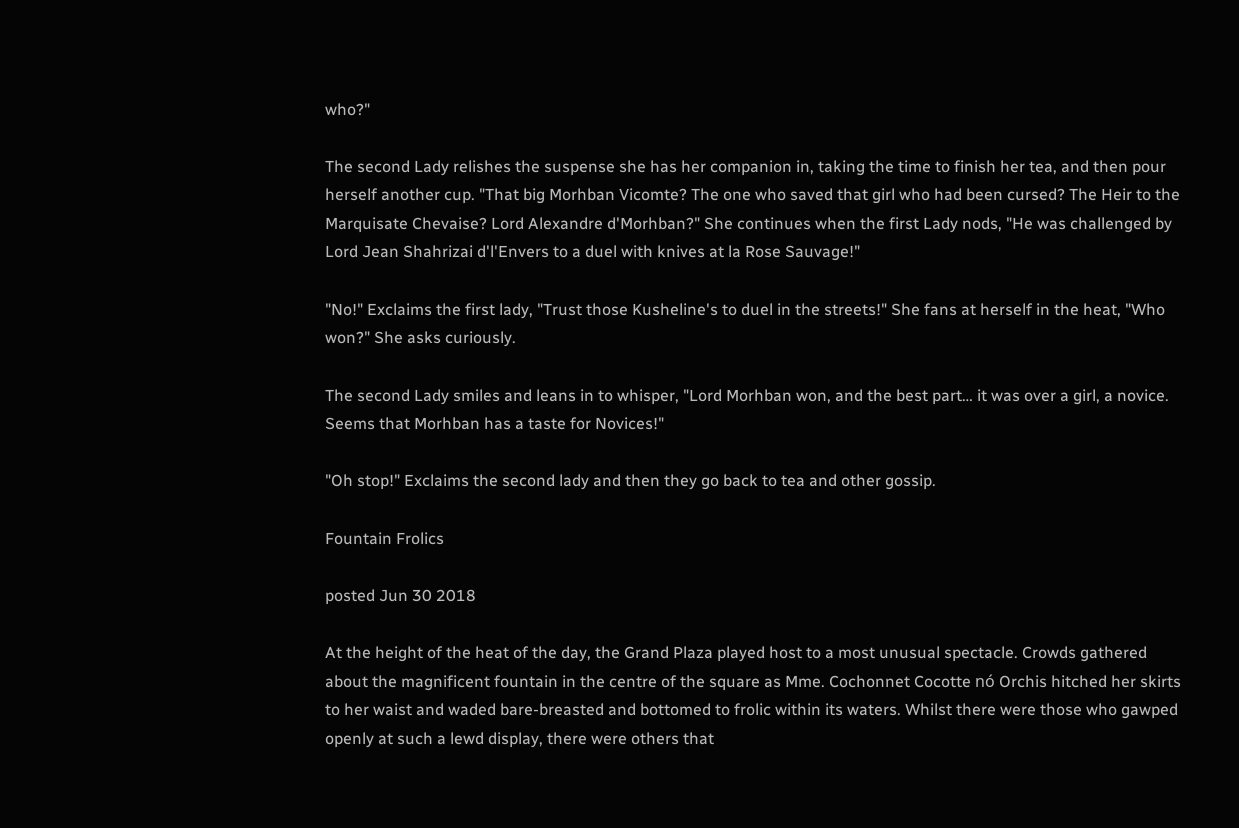who?"

The second Lady relishes the suspense she has her companion in, taking the time to finish her tea, and then pour herself another cup. "That big Morhban Vicomte? The one who saved that girl who had been cursed? The Heir to the Marquisate Chevaise? Lord Alexandre d'Morhban?" She continues when the first Lady nods, "He was challenged by Lord Jean Shahrizai d'l'Envers to a duel with knives at la Rose Sauvage!"

"No!" Exclaims the first lady, "Trust those Kusheline's to duel in the streets!" She fans at herself in the heat, "Who won?" She asks curiously.

The second Lady smiles and leans in to whisper, "Lord Morhban won, and the best part… it was over a girl, a novice. Seems that Morhban has a taste for Novices!"

"Oh stop!" Exclaims the second lady and then they go back to tea and other gossip.

Fountain Frolics

posted Jun 30 2018

At the height of the heat of the day, the Grand Plaza played host to a most unusual spectacle. Crowds gathered about the magnificent fountain in the centre of the square as Mme. Cochonnet Cocotte nó Orchis hitched her skirts to her waist and waded bare-breasted and bottomed to frolic within its waters. Whilst there were those who gawped openly at such a lewd display, there were others that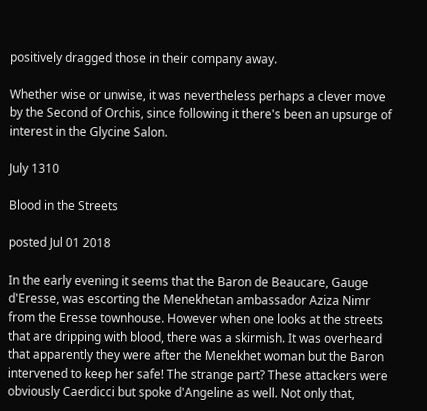positively dragged those in their company away.

Whether wise or unwise, it was nevertheless perhaps a clever move by the Second of Orchis, since following it there's been an upsurge of interest in the Glycine Salon.

July 1310

Blood in the Streets

posted Jul 01 2018

In the early evening it seems that the Baron de Beaucare, Gauge d'Eresse, was escorting the Menekhetan ambassador Aziza Nimr from the Eresse townhouse. However when one looks at the streets that are dripping with blood, there was a skirmish. It was overheard that apparently they were after the Menekhet woman but the Baron intervened to keep her safe! The strange part? These attackers were obviously Caerdicci but spoke d'Angeline as well. Not only that,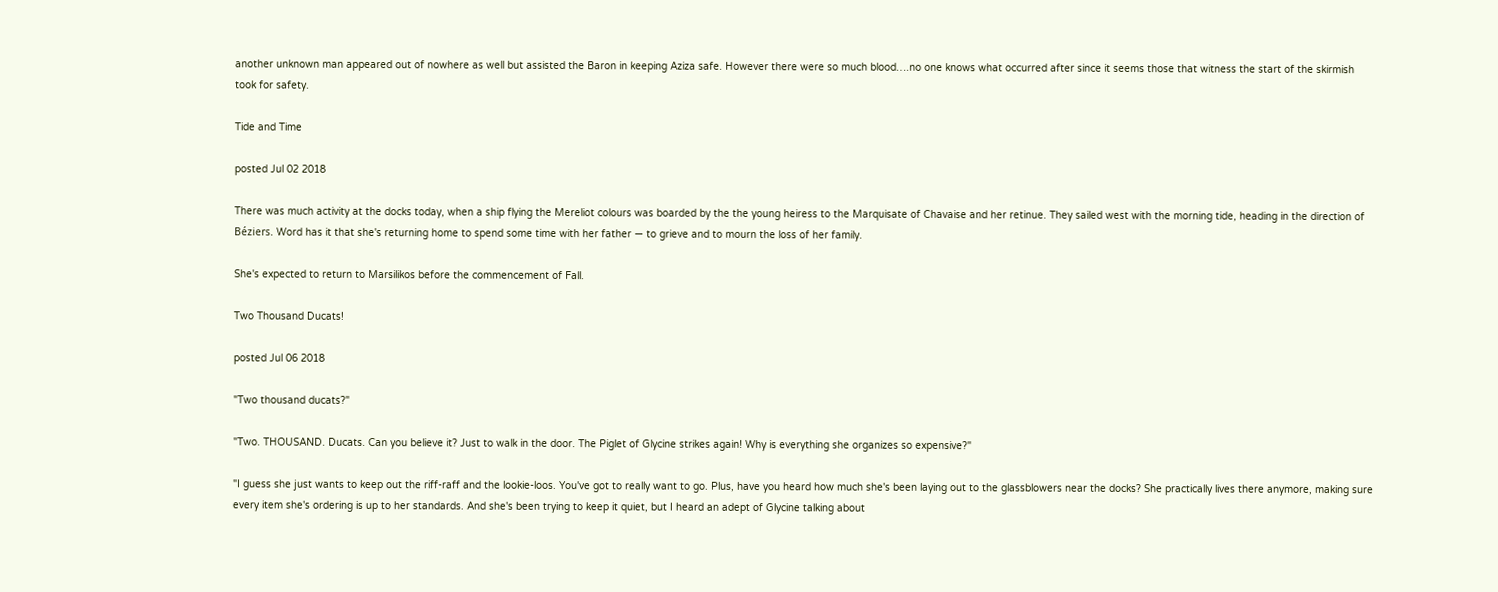another unknown man appeared out of nowhere as well but assisted the Baron in keeping Aziza safe. However there were so much blood….no one knows what occurred after since it seems those that witness the start of the skirmish took for safety.

Tide and Time

posted Jul 02 2018

There was much activity at the docks today, when a ship flying the Mereliot colours was boarded by the the young heiress to the Marquisate of Chavaise and her retinue. They sailed west with the morning tide, heading in the direction of Béziers. Word has it that she's returning home to spend some time with her father — to grieve and to mourn the loss of her family.

She's expected to return to Marsilikos before the commencement of Fall.

Two Thousand Ducats!

posted Jul 06 2018

"Two thousand ducats?"

"Two. THOUSAND. Ducats. Can you believe it? Just to walk in the door. The Piglet of Glycine strikes again! Why is everything she organizes so expensive?"

"I guess she just wants to keep out the riff-raff and the lookie-loos. You've got to really want to go. Plus, have you heard how much she's been laying out to the glassblowers near the docks? She practically lives there anymore, making sure every item she's ordering is up to her standards. And she's been trying to keep it quiet, but I heard an adept of Glycine talking about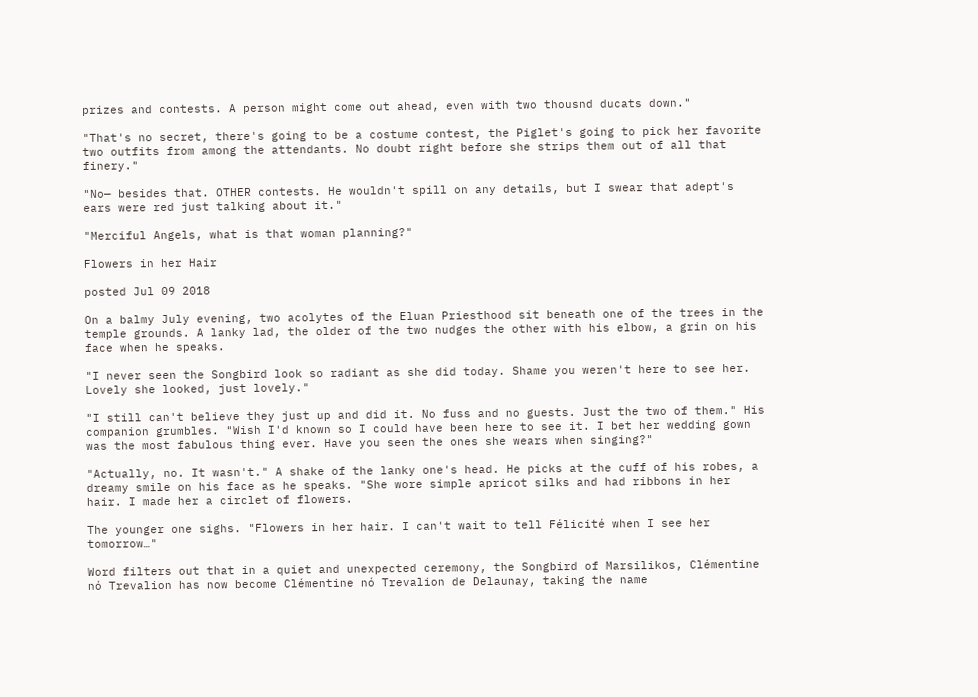prizes and contests. A person might come out ahead, even with two thousnd ducats down."

"That's no secret, there's going to be a costume contest, the Piglet's going to pick her favorite two outfits from among the attendants. No doubt right before she strips them out of all that finery."

"No— besides that. OTHER contests. He wouldn't spill on any details, but I swear that adept's ears were red just talking about it."

"Merciful Angels, what is that woman planning?"

Flowers in her Hair

posted Jul 09 2018

On a balmy July evening, two acolytes of the Eluan Priesthood sit beneath one of the trees in the temple grounds. A lanky lad, the older of the two nudges the other with his elbow, a grin on his face when he speaks.

"I never seen the Songbird look so radiant as she did today. Shame you weren't here to see her. Lovely she looked, just lovely."

"I still can't believe they just up and did it. No fuss and no guests. Just the two of them." His companion grumbles. "Wish I'd known so I could have been here to see it. I bet her wedding gown was the most fabulous thing ever. Have you seen the ones she wears when singing?"

"Actually, no. It wasn't." A shake of the lanky one's head. He picks at the cuff of his robes, a dreamy smile on his face as he speaks. "She wore simple apricot silks and had ribbons in her hair. I made her a circlet of flowers.

The younger one sighs. "Flowers in her hair. I can't wait to tell Félicité when I see her tomorrow…"

Word filters out that in a quiet and unexpected ceremony, the Songbird of Marsilikos, Clémentine nó Trevalion has now become Clémentine nó Trevalion de Delaunay, taking the name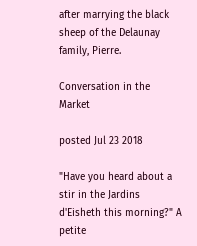after marrying the black sheep of the Delaunay family, Pierre.

Conversation in the Market

posted Jul 23 2018

"Have you heard about a stir in the Jardins d'Eisheth this morning?" A petite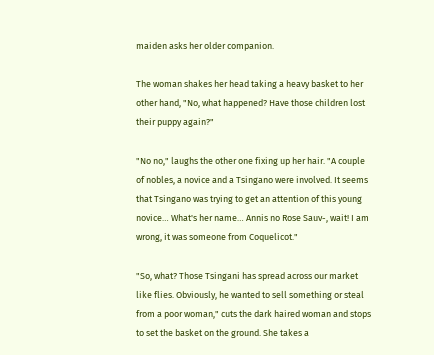maiden asks her older companion.

The woman shakes her head taking a heavy basket to her other hand, "No, what happened? Have those children lost their puppy again?"

"No no," laughs the other one fixing up her hair. "A couple of nobles, a novice and a Tsingano were involved. It seems that Tsingano was trying to get an attention of this young novice… What's her name… Annis no Rose Sauv-, wait! I am wrong, it was someone from Coquelicot."

"So, what? Those Tsingani has spread across our market like flies. Obviously, he wanted to sell something or steal from a poor woman," cuts the dark haired woman and stops to set the basket on the ground. She takes a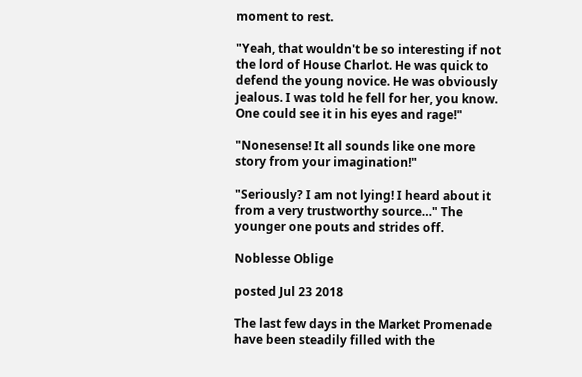moment to rest.

"Yeah, that wouldn't be so interesting if not the lord of House Charlot. He was quick to defend the young novice. He was obviously jealous. I was told he fell for her, you know. One could see it in his eyes and rage!"

"Nonesense! It all sounds like one more story from your imagination!"

"Seriously? I am not lying! I heard about it from a very trustworthy source…" The younger one pouts and strides off.

Noblesse Oblige

posted Jul 23 2018

The last few days in the Market Promenade have been steadily filled with the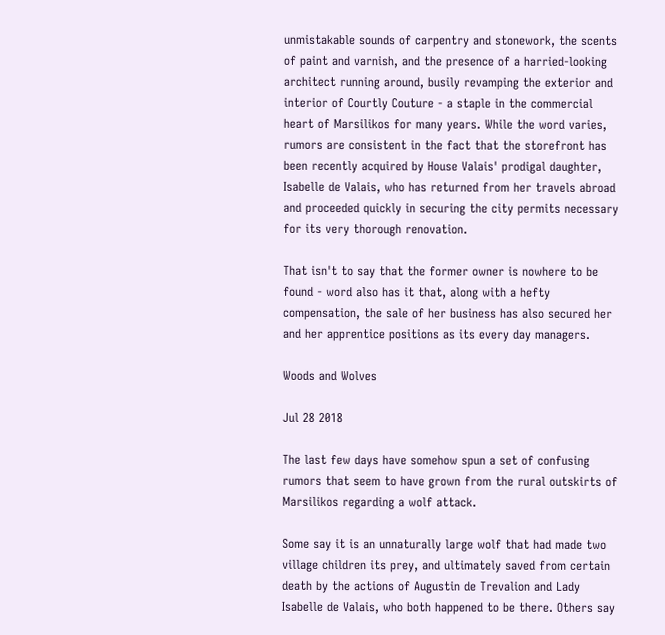unmistakable sounds of carpentry and stonework, the scents of paint and varnish, and the presence of a harried-looking architect running around, busily revamping the exterior and interior of Courtly Couture - a staple in the commercial heart of Marsilikos for many years. While the word varies, rumors are consistent in the fact that the storefront has been recently acquired by House Valais' prodigal daughter, Isabelle de Valais, who has returned from her travels abroad and proceeded quickly in securing the city permits necessary for its very thorough renovation.

That isn't to say that the former owner is nowhere to be found - word also has it that, along with a hefty compensation, the sale of her business has also secured her and her apprentice positions as its every day managers.

Woods and Wolves

Jul 28 2018

The last few days have somehow spun a set of confusing rumors that seem to have grown from the rural outskirts of Marsilikos regarding a wolf attack.

Some say it is an unnaturally large wolf that had made two village children its prey, and ultimately saved from certain death by the actions of Augustin de Trevalion and Lady Isabelle de Valais, who both happened to be there. Others say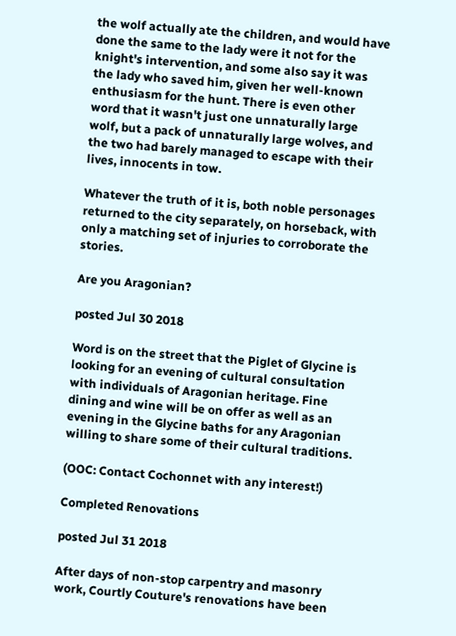the wolf actually ate the children, and would have done the same to the lady were it not for the knight's intervention, and some also say it was the lady who saved him, given her well-known enthusiasm for the hunt. There is even other word that it wasn't just one unnaturally large wolf, but a pack of unnaturally large wolves, and the two had barely managed to escape with their lives, innocents in tow.

Whatever the truth of it is, both noble personages returned to the city separately, on horseback, with only a matching set of injuries to corroborate the stories.

Are you Aragonian?

posted Jul 30 2018

Word is on the street that the Piglet of Glycine is looking for an evening of cultural consultation with individuals of Aragonian heritage. Fine dining and wine will be on offer as well as an evening in the Glycine baths for any Aragonian willing to share some of their cultural traditions.

(OOC: Contact Cochonnet with any interest!)

Completed Renovations

posted Jul 31 2018

After days of non-stop carpentry and masonry work, Courtly Couture's renovations have been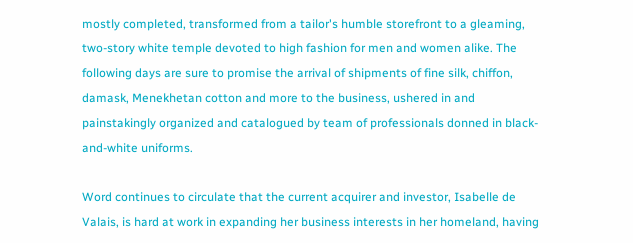mostly completed, transformed from a tailor's humble storefront to a gleaming, two-story white temple devoted to high fashion for men and women alike. The following days are sure to promise the arrival of shipments of fine silk, chiffon, damask, Menekhetan cotton and more to the business, ushered in and painstakingly organized and catalogued by team of professionals donned in black-and-white uniforms.

Word continues to circulate that the current acquirer and investor, Isabelle de Valais, is hard at work in expanding her business interests in her homeland, having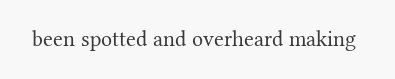been spotted and overheard making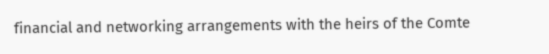financial and networking arrangements with the heirs of the Comte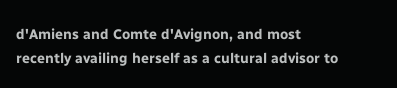d'Amiens and Comte d'Avignon, and most recently availing herself as a cultural advisor to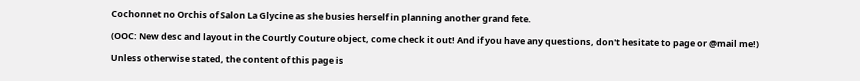Cochonnet no Orchis of Salon La Glycine as she busies herself in planning another grand fete.

(OOC: New desc and layout in the Courtly Couture object, come check it out! And if you have any questions, don't hesitate to page or @mail me!)

Unless otherwise stated, the content of this page is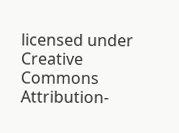licensed under Creative Commons Attribution-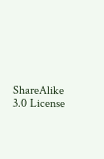ShareAlike 3.0 License